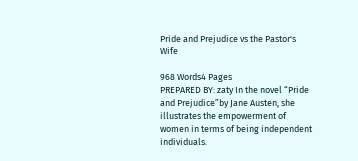Pride and Prejudice vs the Pastor's Wife

968 Words4 Pages
PREPARED BY: zaty In the novel “Pride and Prejudice”by Jane Austen, she illustrates the empowerment of women in terms of being independent individuals.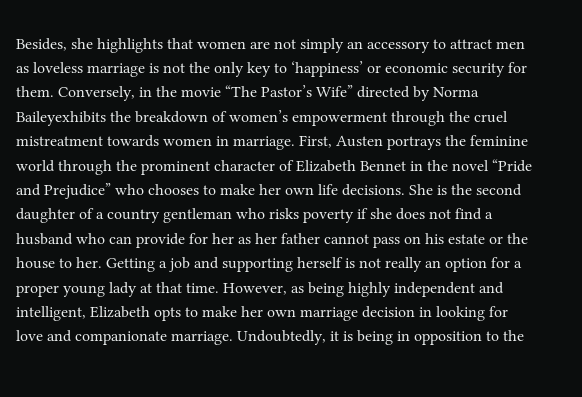Besides, she highlights that women are not simply an accessory to attract men as loveless marriage is not the only key to ‘happiness’ or economic security for them. Conversely, in the movie “The Pastor’s Wife” directed by Norma Baileyexhibits the breakdown of women’s empowerment through the cruel mistreatment towards women in marriage. First, Austen portrays the feminine world through the prominent character of Elizabeth Bennet in the novel “Pride and Prejudice” who chooses to make her own life decisions. She is the second daughter of a country gentleman who risks poverty if she does not find a husband who can provide for her as her father cannot pass on his estate or the house to her. Getting a job and supporting herself is not really an option for a proper young lady at that time. However, as being highly independent and intelligent, Elizabeth opts to make her own marriage decision in looking for love and companionate marriage. Undoubtedly, it is being in opposition to the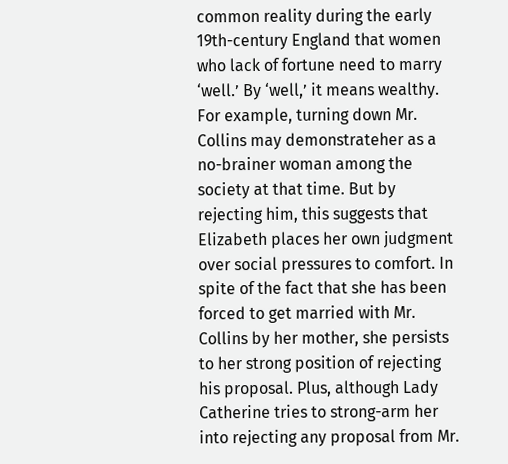common reality during the early 19th-century England that women who lack of fortune need to marry ‘well.’ By ‘well,’ it means wealthy. For example, turning down Mr. Collins may demonstrateher as a no-brainer woman among the society at that time. But by rejecting him, this suggests that Elizabeth places her own judgment over social pressures to comfort. In spite of the fact that she has been forced to get married with Mr. Collins by her mother, she persists to her strong position of rejecting his proposal. Plus, although Lady Catherine tries to strong-arm her into rejecting any proposal from Mr.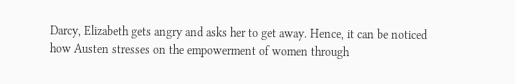Darcy, Elizabeth gets angry and asks her to get away. Hence, it can be noticed how Austen stresses on the empowerment of women through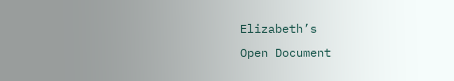Elizabeth’s
Open Document